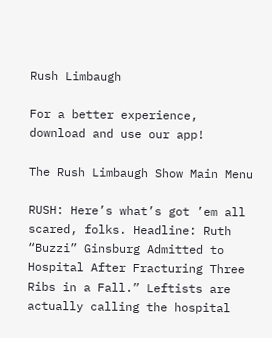Rush Limbaugh

For a better experience,
download and use our app!

The Rush Limbaugh Show Main Menu

RUSH: Here’s what’s got ’em all scared, folks. Headline: Ruth “Buzzi” Ginsburg Admitted to Hospital After Fracturing Three Ribs in a Fall.” Leftists are actually calling the hospital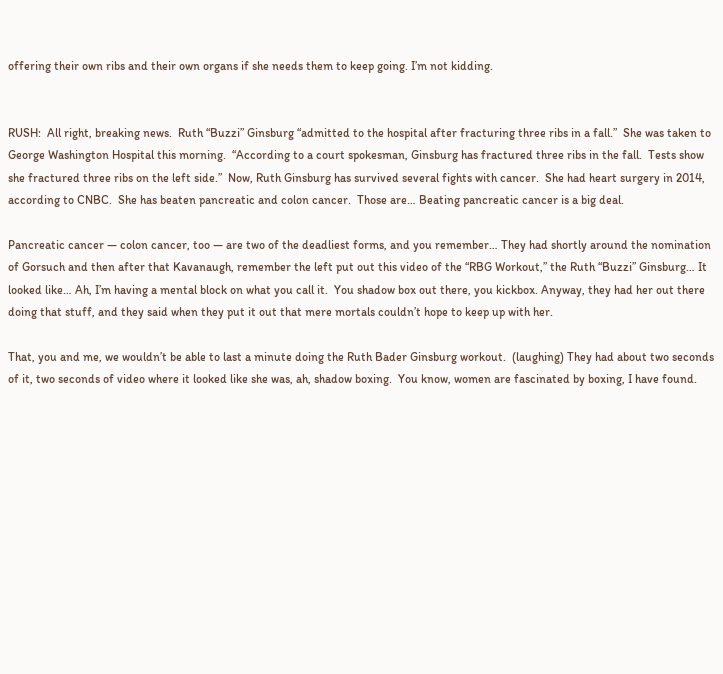offering their own ribs and their own organs if she needs them to keep going. I’m not kidding.


RUSH:  All right, breaking news.  Ruth “Buzzi” Ginsburg “admitted to the hospital after fracturing three ribs in a fall.”  She was taken to George Washington Hospital this morning.  “According to a court spokesman, Ginsburg has fractured three ribs in the fall.  Tests show she fractured three ribs on the left side.”  Now, Ruth Ginsburg has survived several fights with cancer.  She had heart surgery in 2014, according to CNBC.  She has beaten pancreatic and colon cancer.  Those are… Beating pancreatic cancer is a big deal.

Pancreatic cancer — colon cancer, too — are two of the deadliest forms, and you remember… They had shortly around the nomination of Gorsuch and then after that Kavanaugh, remember the left put out this video of the “RBG Workout,” the Ruth “Buzzi” Ginsburg… It looked like… Ah, I’m having a mental block on what you call it.  You shadow box out there, you kickbox. Anyway, they had her out there doing that stuff, and they said when they put it out that mere mortals couldn’t hope to keep up with her.

That, you and me, we wouldn’t be able to last a minute doing the Ruth Bader Ginsburg workout.  (laughing) They had about two seconds of it, two seconds of video where it looked like she was, ah, shadow boxing.  You know, women are fascinated by boxing, I have found.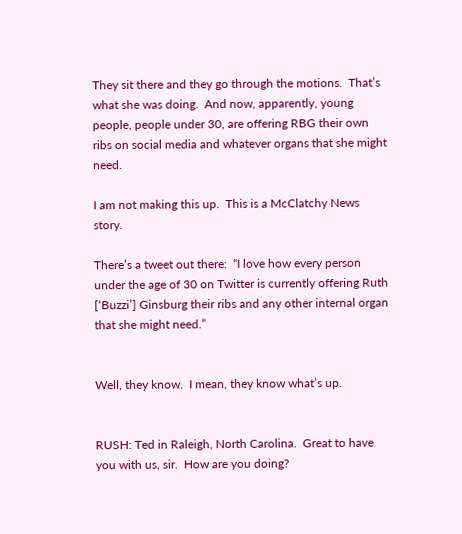They sit there and they go through the motions.  That’s what she was doing.  And now, apparently, young people, people under 30, are offering RBG their own ribs on social media and whatever organs that she might need.

I am not making this up.  This is a McClatchy News story.

There’s a tweet out there:  “I love how every person under the age of 30 on Twitter is currently offering Ruth [‘Buzzi’] Ginsburg their ribs and any other internal organ that she might need.”


Well, they know.  I mean, they know what’s up.


RUSH: Ted in Raleigh, North Carolina.  Great to have you with us, sir.  How are you doing?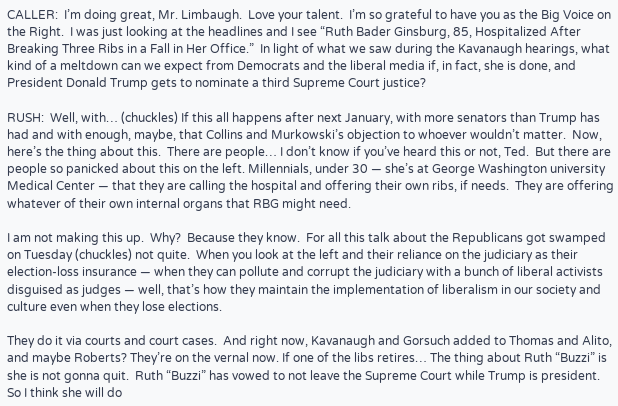CALLER:  I’m doing great, Mr. Limbaugh.  Love your talent.  I’m so grateful to have you as the Big Voice on the Right.  I was just looking at the headlines and I see “Ruth Bader Ginsburg, 85, Hospitalized After Breaking Three Ribs in a Fall in Her Office.”  In light of what we saw during the Kavanaugh hearings, what kind of a meltdown can we expect from Democrats and the liberal media if, in fact, she is done, and President Donald Trump gets to nominate a third Supreme Court justice?

RUSH:  Well, with… (chuckles) If this all happens after next January, with more senators than Trump has had and with enough, maybe, that Collins and Murkowski’s objection to whoever wouldn’t matter.  Now, here’s the thing about this.  There are people… I don’t know if you’ve heard this or not, Ted.  But there are people so panicked about this on the left. Millennials, under 30 — she’s at George Washington university Medical Center — that they are calling the hospital and offering their own ribs, if needs.  They are offering whatever of their own internal organs that RBG might need.

I am not making this up.  Why?  Because they know.  For all this talk about the Republicans got swamped on Tuesday (chuckles) not quite.  When you look at the left and their reliance on the judiciary as their election-loss insurance — when they can pollute and corrupt the judiciary with a bunch of liberal activists disguised as judges — well, that’s how they maintain the implementation of liberalism in our society and culture even when they lose elections.

They do it via courts and court cases.  And right now, Kavanaugh and Gorsuch added to Thomas and Alito, and maybe Roberts? They’re on the vernal now. If one of the libs retires… The thing about Ruth “Buzzi” is she is not gonna quit.  Ruth “Buzzi” has vowed to not leave the Supreme Court while Trump is president.  So I think she will do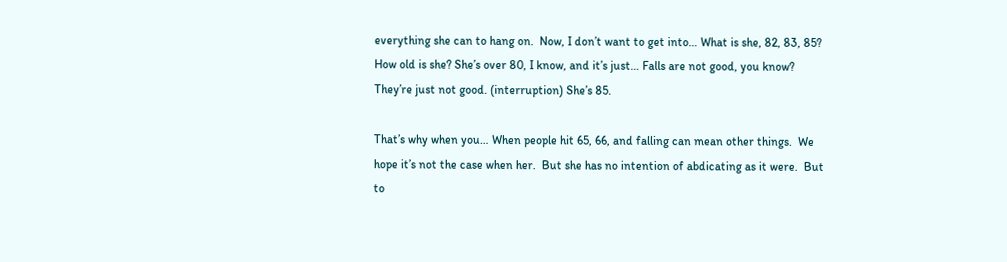everything she can to hang on.  Now, I don’t want to get into… What is she, 82, 83, 85?  How old is she? She’s over 80, I know, and it’s just… Falls are not good, you know?  They’re just not good. (interruption) She’s 85.

That’s why when you… When people hit 65, 66, and falling can mean other things.  We hope it’s not the case when her.  But she has no intention of abdicating as it were.  But to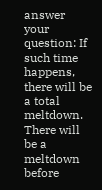answer your question: If such time happens, there will be a total meltdown.  There will be a meltdown before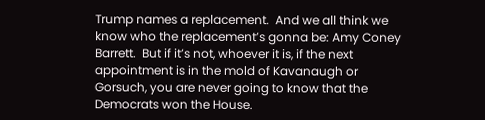Trump names a replacement.  And we all think we know who the replacement’s gonna be: Amy Coney Barrett.  But if it’s not, whoever it is, if the next appointment is in the mold of Kavanaugh or Gorsuch, you are never going to know that the Democrats won the House.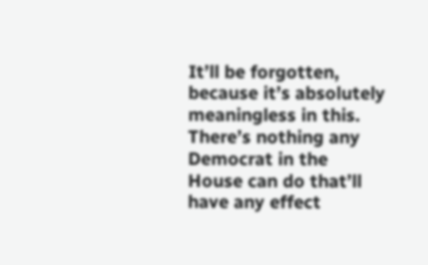It’ll be forgotten, because it’s absolutely meaningless in this.  There’s nothing any Democrat in the House can do that’ll have any effect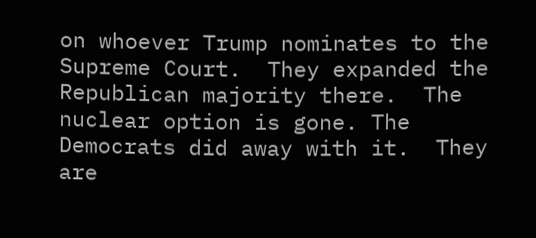on whoever Trump nominates to the Supreme Court.  They expanded the Republican majority there.  The nuclear option is gone. The Democrats did away with it.  They are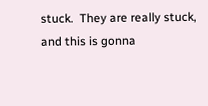stuck.  They are really stuck, and this is gonna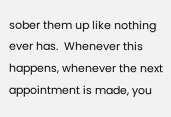sober them up like nothing ever has.  Whenever this happens, whenever the next appointment is made, you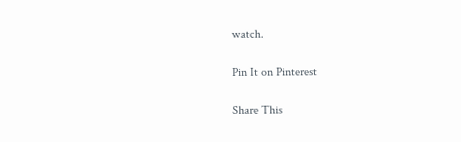watch.

Pin It on Pinterest

Share This